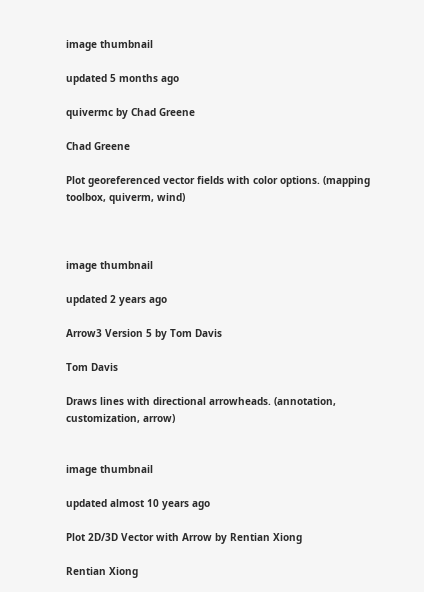image thumbnail

updated 5 months ago

quivermc by Chad Greene

Chad Greene

Plot georeferenced vector fields with color options. (mapping toolbox, quiverm, wind)



image thumbnail

updated 2 years ago

Arrow3 Version 5 by Tom Davis

Tom Davis

Draws lines with directional arrowheads. (annotation, customization, arrow)


image thumbnail

updated almost 10 years ago

Plot 2D/3D Vector with Arrow by Rentian Xiong

Rentian Xiong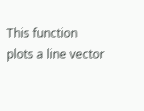This function plots a line vector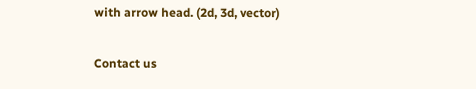with arrow head. (2d, 3d, vector)

Contact us